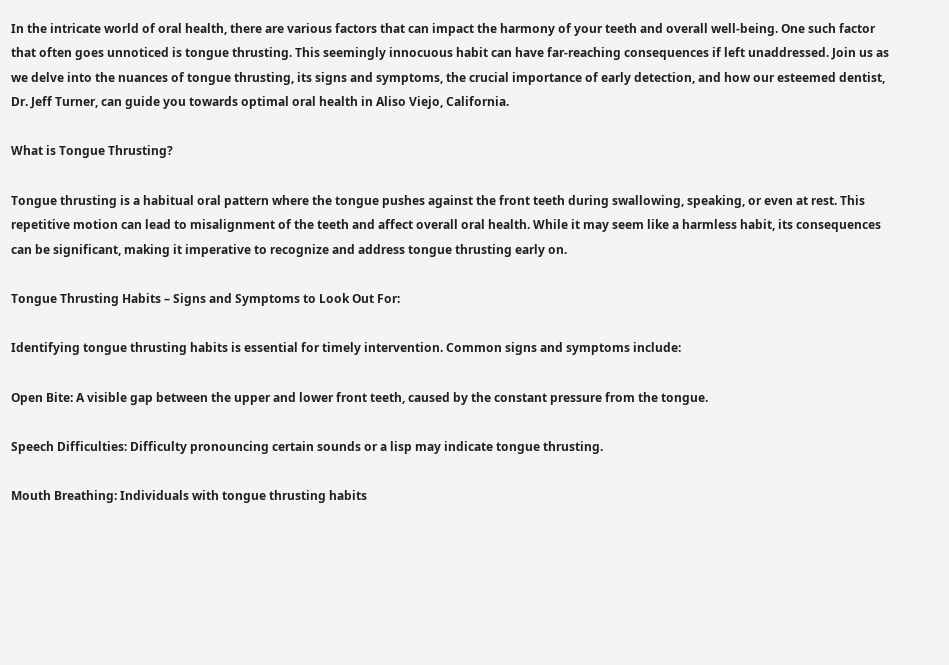In the intricate world of oral health, there are various factors that can impact the harmony of your teeth and overall well-being. One such factor that often goes unnoticed is tongue thrusting. This seemingly innocuous habit can have far-reaching consequences if left unaddressed. Join us as we delve into the nuances of tongue thrusting, its signs and symptoms, the crucial importance of early detection, and how our esteemed dentist, Dr. Jeff Turner, can guide you towards optimal oral health in Aliso Viejo, California.

What is Tongue Thrusting?

Tongue thrusting is a habitual oral pattern where the tongue pushes against the front teeth during swallowing, speaking, or even at rest. This repetitive motion can lead to misalignment of the teeth and affect overall oral health. While it may seem like a harmless habit, its consequences can be significant, making it imperative to recognize and address tongue thrusting early on.

Tongue Thrusting Habits – Signs and Symptoms to Look Out For:

Identifying tongue thrusting habits is essential for timely intervention. Common signs and symptoms include:

Open Bite: A visible gap between the upper and lower front teeth, caused by the constant pressure from the tongue.

Speech Difficulties: Difficulty pronouncing certain sounds or a lisp may indicate tongue thrusting.

Mouth Breathing: Individuals with tongue thrusting habits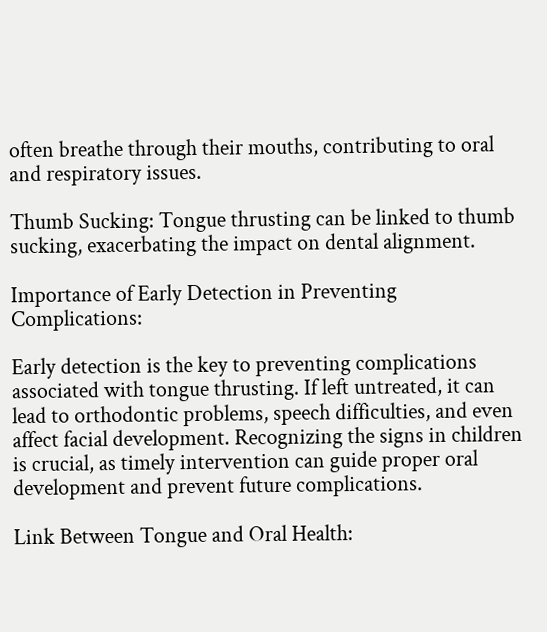often breathe through their mouths, contributing to oral and respiratory issues.

Thumb Sucking: Tongue thrusting can be linked to thumb sucking, exacerbating the impact on dental alignment.

Importance of Early Detection in Preventing Complications:

Early detection is the key to preventing complications associated with tongue thrusting. If left untreated, it can lead to orthodontic problems, speech difficulties, and even affect facial development. Recognizing the signs in children is crucial, as timely intervention can guide proper oral development and prevent future complications.

Link Between Tongue and Oral Health: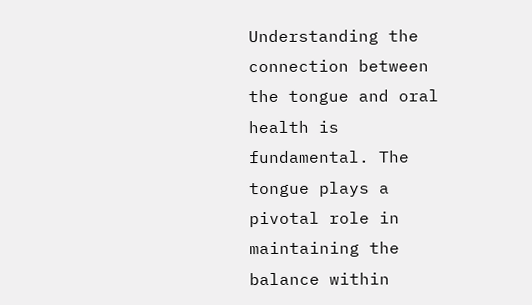Understanding the connection between the tongue and oral health is fundamental. The tongue plays a pivotal role in maintaining the balance within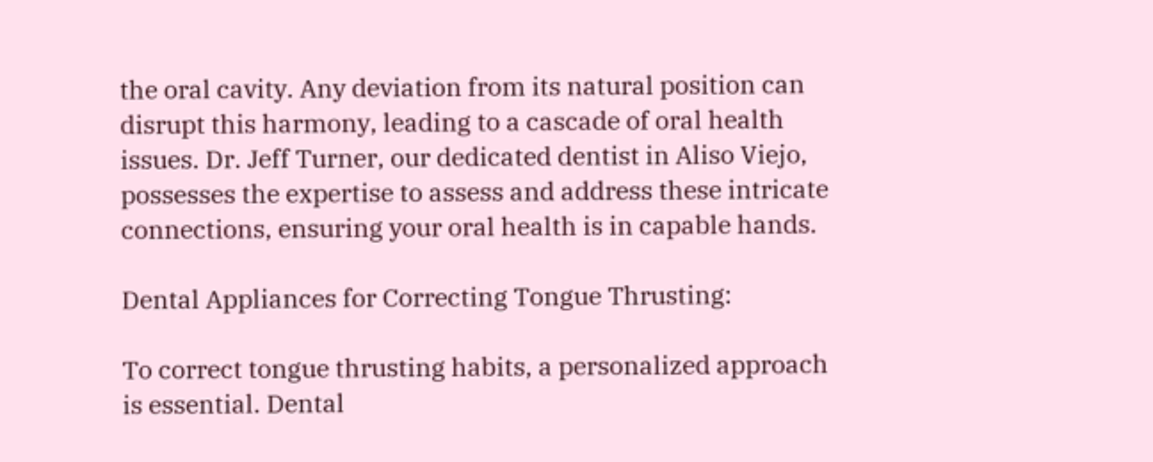the oral cavity. Any deviation from its natural position can disrupt this harmony, leading to a cascade of oral health issues. Dr. Jeff Turner, our dedicated dentist in Aliso Viejo, possesses the expertise to assess and address these intricate connections, ensuring your oral health is in capable hands.

Dental Appliances for Correcting Tongue Thrusting:

To correct tongue thrusting habits, a personalized approach is essential. Dental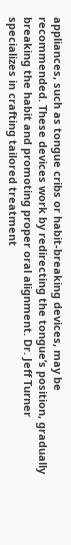appliances, such as tongue cribs or habit-breaking devices, may be recommended. These devices work by redirecting the tongue’s position, gradually breaking the habit and promoting proper oral alignment. Dr. Jeff Turner specializes in crafting tailored treatment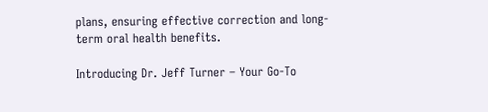plans, ensuring effective correction and long-term oral health benefits.

Introducing Dr. Jeff Turner – Your Go-To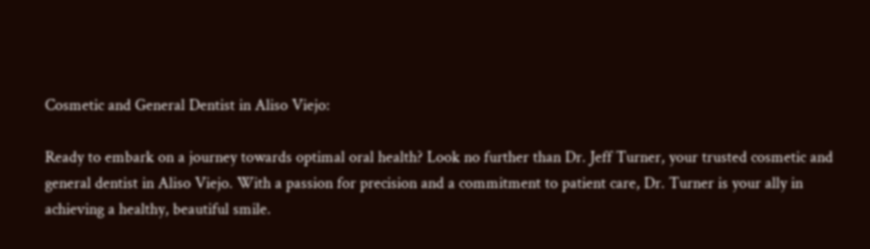Cosmetic and General Dentist in Aliso Viejo:

Ready to embark on a journey towards optimal oral health? Look no further than Dr. Jeff Turner, your trusted cosmetic and general dentist in Aliso Viejo. With a passion for precision and a commitment to patient care, Dr. Turner is your ally in achieving a healthy, beautiful smile.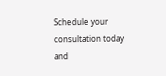Schedule your consultation today and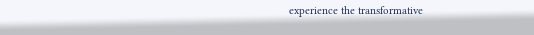experience the transformative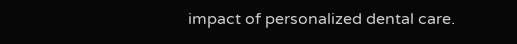impact of personalized dental care.